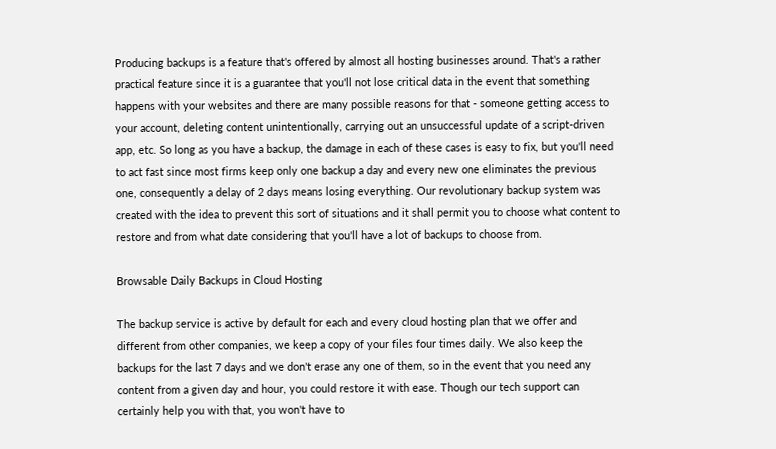Producing backups is a feature that's offered by almost all hosting businesses around. That's a rather practical feature since it is a guarantee that you'll not lose critical data in the event that something happens with your websites and there are many possible reasons for that - someone getting access to your account, deleting content unintentionally, carrying out an unsuccessful update of a script-driven app, etc. So long as you have a backup, the damage in each of these cases is easy to fix, but you'll need to act fast since most firms keep only one backup a day and every new one eliminates the previous one, consequently a delay of 2 days means losing everything. Our revolutionary backup system was created with the idea to prevent this sort of situations and it shall permit you to choose what content to restore and from what date considering that you'll have a lot of backups to choose from.

Browsable Daily Backups in Cloud Hosting

The backup service is active by default for each and every cloud hosting plan that we offer and different from other companies, we keep a copy of your files four times daily. We also keep the backups for the last 7 days and we don't erase any one of them, so in the event that you need any content from a given day and hour, you could restore it with ease. Though our tech support can certainly help you with that, you won't have to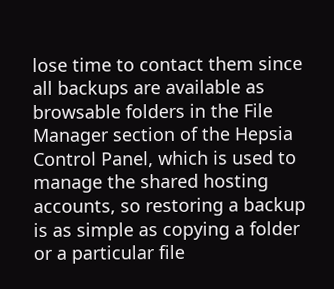lose time to contact them since all backups are available as browsable folders in the File Manager section of the Hepsia Control Panel, which is used to manage the shared hosting accounts, so restoring a backup is as simple as copying a folder or a particular file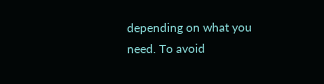depending on what you need. To avoid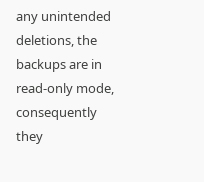any unintended deletions, the backups are in read-only mode, consequently they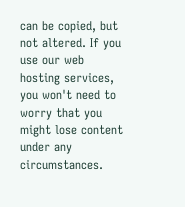can be copied, but not altered. If you use our web hosting services, you won't need to worry that you might lose content under any circumstances.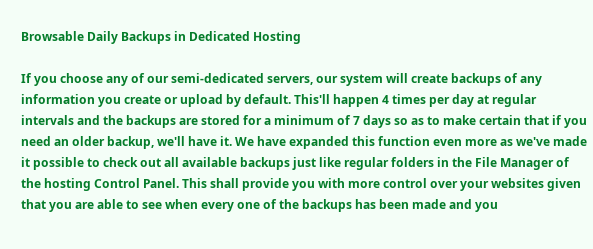Browsable Daily Backups in Dedicated Hosting

If you choose any of our semi-dedicated servers, our system will create backups of any information you create or upload by default. This'll happen 4 times per day at regular intervals and the backups are stored for a minimum of 7 days so as to make certain that if you need an older backup, we'll have it. We have expanded this function even more as we've made it possible to check out all available backups just like regular folders in the File Manager of the hosting Control Panel. This shall provide you with more control over your websites given that you are able to see when every one of the backups has been made and you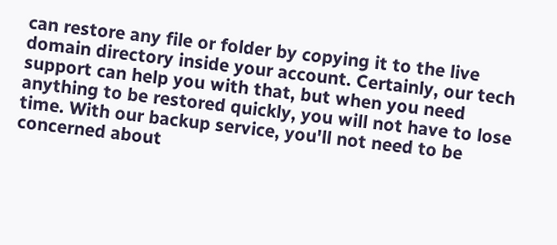can restore any file or folder by copying it to the live domain directory inside your account. Certainly, our tech support can help you with that, but when you need anything to be restored quickly, you will not have to lose time. With our backup service, you'll not need to be concerned about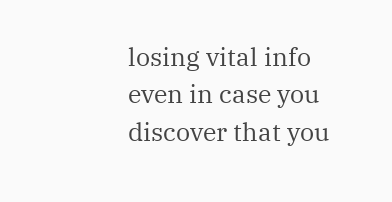losing vital info even in case you discover that you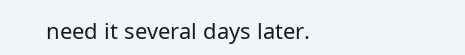need it several days later.